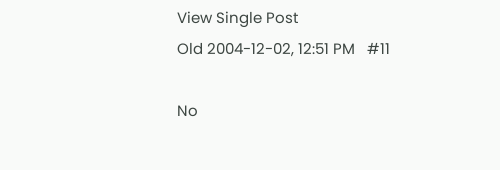View Single Post
Old 2004-12-02, 12:51 PM   #11

No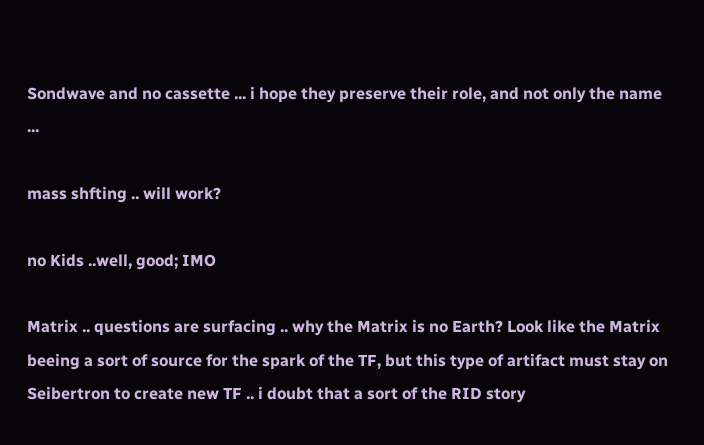Sondwave and no cassette ... i hope they preserve their role, and not only the name ...

mass shfting .. will work?

no Kids ..well, good; IMO

Matrix .. questions are surfacing .. why the Matrix is no Earth? Look like the Matrix beeing a sort of source for the spark of the TF, but this type of artifact must stay on Seibertron to create new TF .. i doubt that a sort of the RID story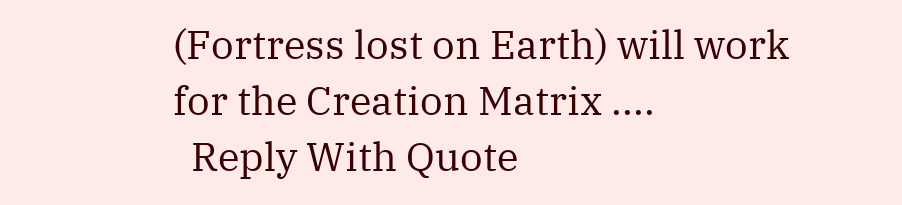(Fortress lost on Earth) will work for the Creation Matrix ....
  Reply With Quote